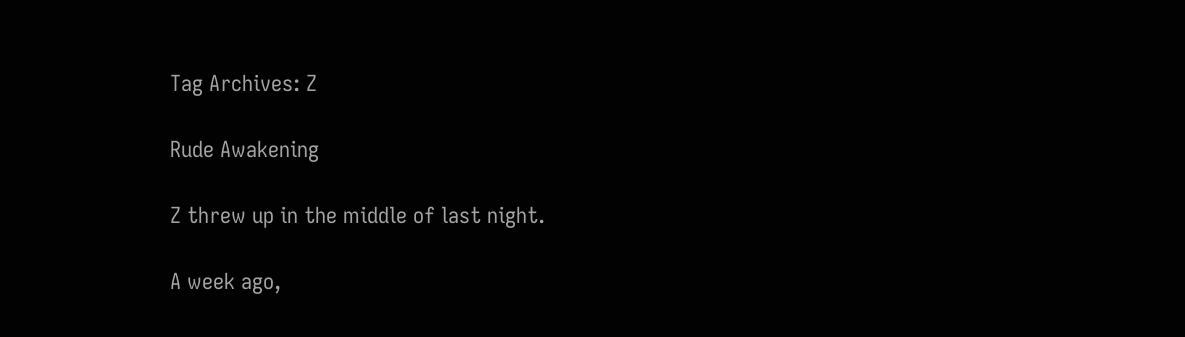Tag Archives: Z

Rude Awakening

Z threw up in the middle of last night.

A week ago,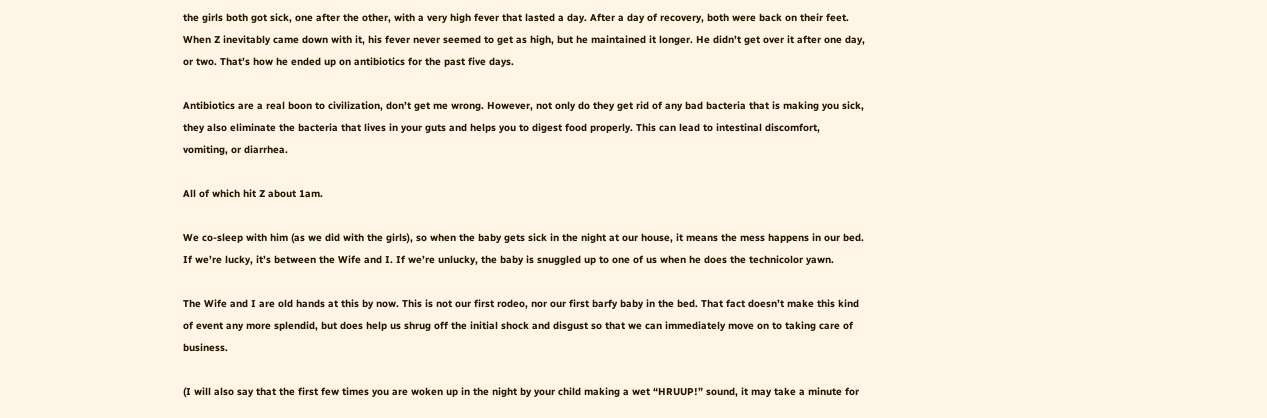the girls both got sick, one after the other, with a very high fever that lasted a day. After a day of recovery, both were back on their feet. When Z inevitably came down with it, his fever never seemed to get as high, but he maintained it longer. He didn’t get over it after one day, or two. That’s how he ended up on antibiotics for the past five days.

Antibiotics are a real boon to civilization, don’t get me wrong. However, not only do they get rid of any bad bacteria that is making you sick, they also eliminate the bacteria that lives in your guts and helps you to digest food properly. This can lead to intestinal discomfort, vomiting, or diarrhea.

All of which hit Z about 1am.

We co-sleep with him (as we did with the girls), so when the baby gets sick in the night at our house, it means the mess happens in our bed. If we’re lucky, it’s between the Wife and I. If we’re unlucky, the baby is snuggled up to one of us when he does the technicolor yawn.

The Wife and I are old hands at this by now. This is not our first rodeo, nor our first barfy baby in the bed. That fact doesn’t make this kind of event any more splendid, but does help us shrug off the initial shock and disgust so that we can immediately move on to taking care of business.

(I will also say that the first few times you are woken up in the night by your child making a wet “HRUUP!” sound, it may take a minute for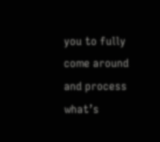you to fully come around and process what’s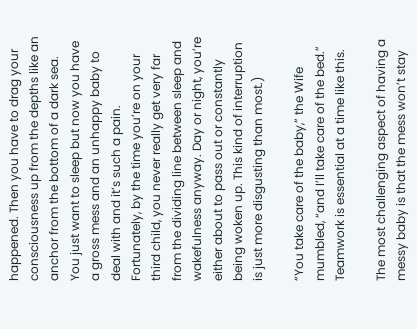happened. Then you have to drag your consciousness up from the depths like an anchor from the bottom of a dark sea. You just want to sleep but now you have a gross mess and an unhappy baby to deal with and it’s such a pain. Fortunately, by the time you’re on your third child, you never really get very far from the dividing line between sleep and wakefulness anyway. Day or night, you’re either about to pass out or constantly being woken up. This kind of interruption is just more disgusting than most.)

“You take care of the baby,” the Wife mumbled, “and I’ll take care of the bed.” Teamwork is essential at a time like this.

The most challenging aspect of having a messy baby is that the mess won’t stay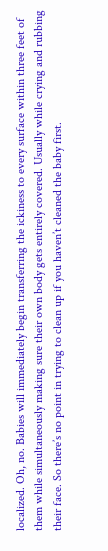localized. Oh, no. Babies will immediately begin transferring the ickiness to every surface within three feet of them while simultaneously making sure their own body gets entirely covered. Usually while crying and rubbing their face. So there’s no point in trying to clean up if you haven’t cleaned the baby first.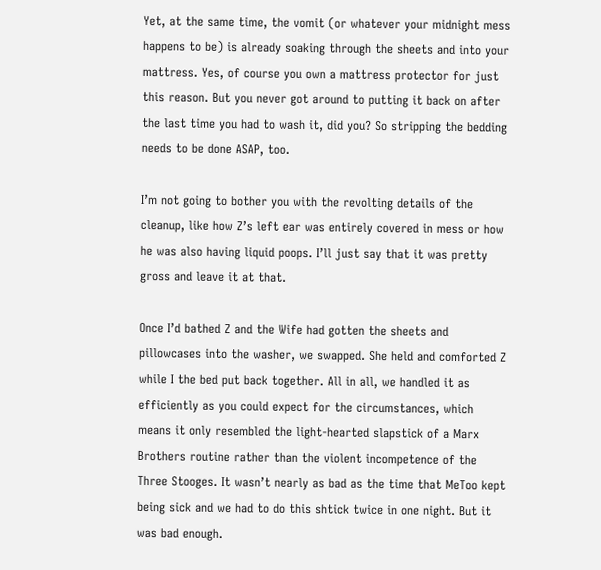Yet, at the same time, the vomit (or whatever your midnight mess happens to be) is already soaking through the sheets and into your mattress. Yes, of course you own a mattress protector for just this reason. But you never got around to putting it back on after the last time you had to wash it, did you? So stripping the bedding needs to be done ASAP, too.

I’m not going to bother you with the revolting details of the cleanup, like how Z’s left ear was entirely covered in mess or how he was also having liquid poops. I’ll just say that it was pretty gross and leave it at that.

Once I’d bathed Z and the Wife had gotten the sheets and pillowcases into the washer, we swapped. She held and comforted Z while I the bed put back together. All in all, we handled it as efficiently as you could expect for the circumstances, which means it only resembled the light-hearted slapstick of a Marx Brothers routine rather than the violent incompetence of the Three Stooges. It wasn’t nearly as bad as the time that MeToo kept being sick and we had to do this shtick twice in one night. But it was bad enough.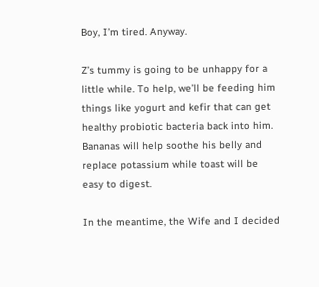Boy, I’m tired. Anyway.

Z’s tummy is going to be unhappy for a little while. To help, we’ll be feeding him things like yogurt and kefir that can get healthy probiotic bacteria back into him. Bananas will help soothe his belly and replace potassium while toast will be easy to digest.

In the meantime, the Wife and I decided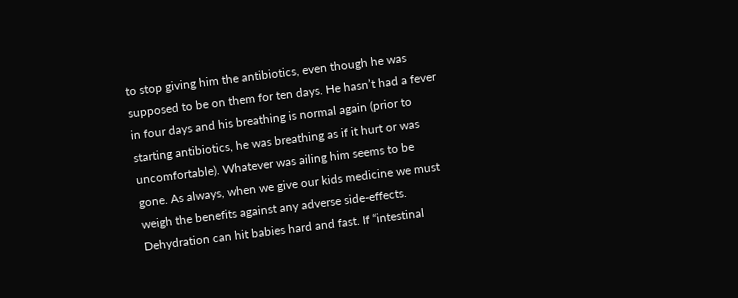to stop giving him the antibiotics, even though he was supposed to be on them for ten days. He hasn’t had a fever in four days and his breathing is normal again (prior to starting antibiotics, he was breathing as if it hurt or was uncomfortable). Whatever was ailing him seems to be gone. As always, when we give our kids medicine we must weigh the benefits against any adverse side-effects. Dehydration can hit babies hard and fast. If “intestinal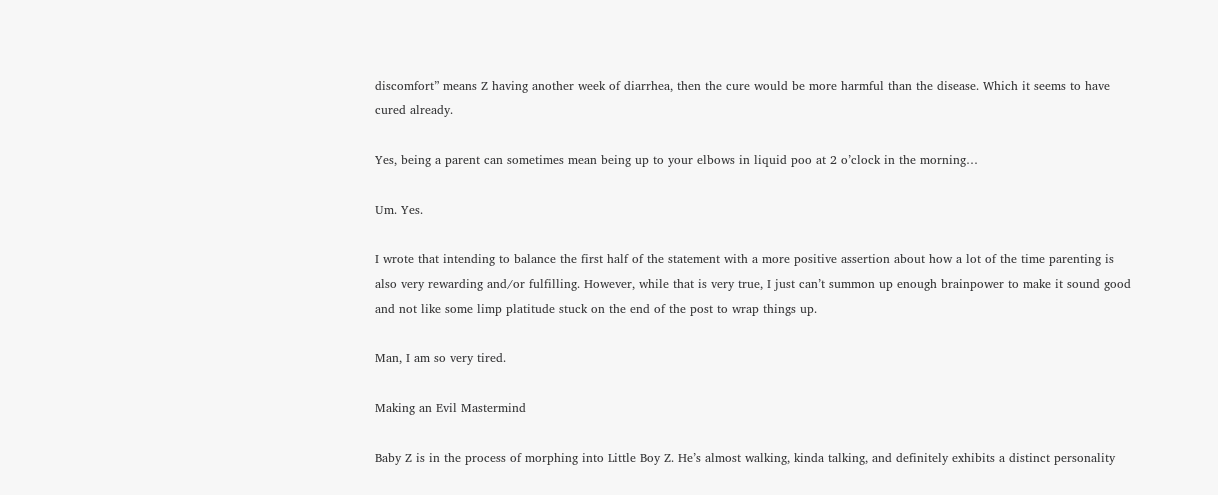discomfort” means Z having another week of diarrhea, then the cure would be more harmful than the disease. Which it seems to have cured already.

Yes, being a parent can sometimes mean being up to your elbows in liquid poo at 2 o’clock in the morning…

Um. Yes.

I wrote that intending to balance the first half of the statement with a more positive assertion about how a lot of the time parenting is also very rewarding and/or fulfilling. However, while that is very true, I just can’t summon up enough brainpower to make it sound good and not like some limp platitude stuck on the end of the post to wrap things up.

Man, I am so very tired.

Making an Evil Mastermind

Baby Z is in the process of morphing into Little Boy Z. He’s almost walking, kinda talking, and definitely exhibits a distinct personality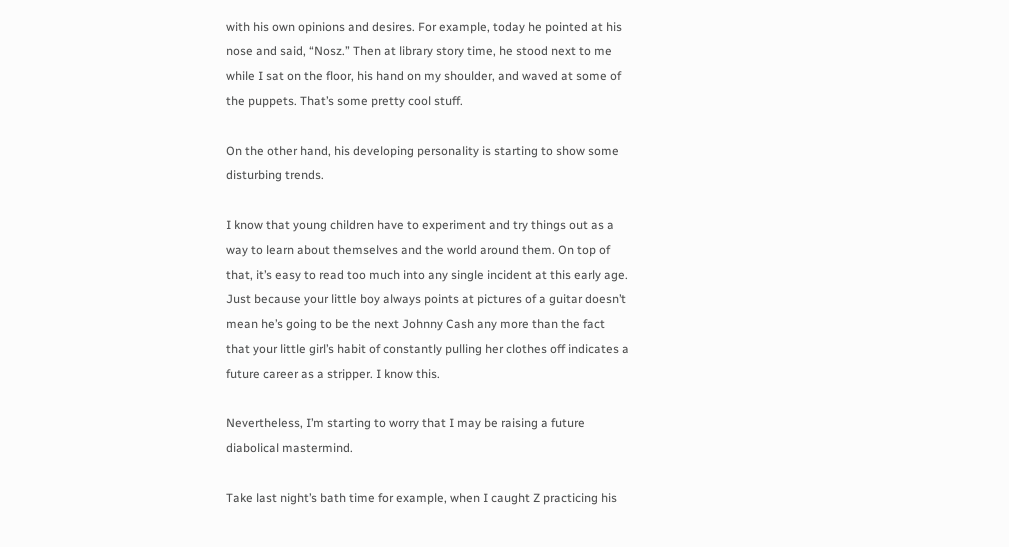with his own opinions and desires. For example, today he pointed at his nose and said, “Nosz.” Then at library story time, he stood next to me while I sat on the floor, his hand on my shoulder, and waved at some of the puppets. That’s some pretty cool stuff.

On the other hand, his developing personality is starting to show some disturbing trends.

I know that young children have to experiment and try things out as a way to learn about themselves and the world around them. On top of that, it’s easy to read too much into any single incident at this early age. Just because your little boy always points at pictures of a guitar doesn’t mean he’s going to be the next Johnny Cash any more than the fact that your little girl’s habit of constantly pulling her clothes off indicates a future career as a stripper. I know this.

Nevertheless, I’m starting to worry that I may be raising a future diabolical mastermind.

Take last night’s bath time for example, when I caught Z practicing his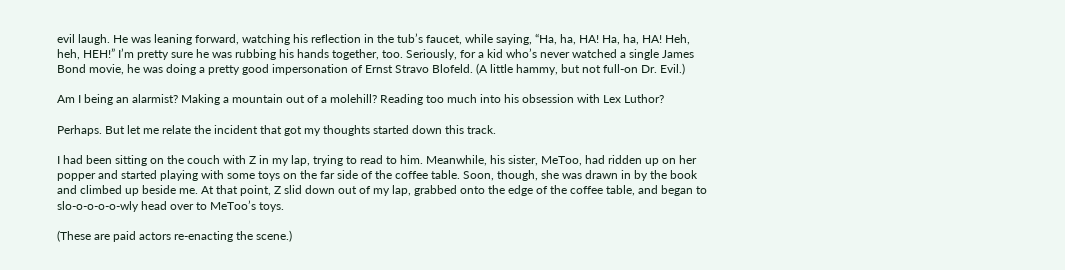evil laugh. He was leaning forward, watching his reflection in the tub’s faucet, while saying, “Ha, ha, HA! Ha, ha, HA! Heh, heh, HEH!” I’m pretty sure he was rubbing his hands together, too. Seriously, for a kid who’s never watched a single James Bond movie, he was doing a pretty good impersonation of Ernst Stravo Blofeld. (A little hammy, but not full-on Dr. Evil.)

Am I being an alarmist? Making a mountain out of a molehill? Reading too much into his obsession with Lex Luthor?

Perhaps. But let me relate the incident that got my thoughts started down this track.

I had been sitting on the couch with Z in my lap, trying to read to him. Meanwhile, his sister, MeToo, had ridden up on her popper and started playing with some toys on the far side of the coffee table. Soon, though, she was drawn in by the book and climbed up beside me. At that point, Z slid down out of my lap, grabbed onto the edge of the coffee table, and began to slo-o-o-o-o-wly head over to MeToo’s toys.

(These are paid actors re-enacting the scene.)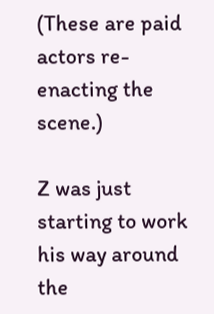(These are paid actors re-enacting the scene.)

Z was just starting to work his way around the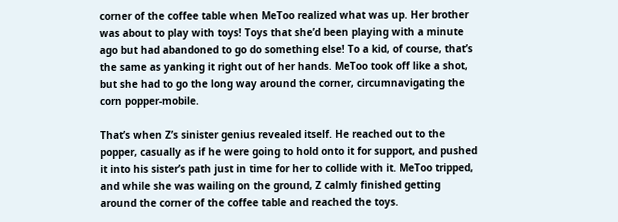corner of the coffee table when MeToo realized what was up. Her brother was about to play with toys! Toys that she’d been playing with a minute ago but had abandoned to go do something else! To a kid, of course, that’s the same as yanking it right out of her hands. MeToo took off like a shot, but she had to go the long way around the corner, circumnavigating the corn popper-mobile.

That’s when Z’s sinister genius revealed itself. He reached out to the popper, casually as if he were going to hold onto it for support, and pushed it into his sister’s path just in time for her to collide with it. MeToo tripped, and while she was wailing on the ground, Z calmly finished getting around the corner of the coffee table and reached the toys.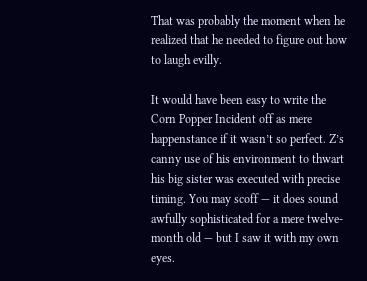That was probably the moment when he realized that he needed to figure out how to laugh evilly.

It would have been easy to write the Corn Popper Incident off as mere happenstance if it wasn’t so perfect. Z’s canny use of his environment to thwart his big sister was executed with precise timing. You may scoff — it does sound awfully sophisticated for a mere twelve-month old — but I saw it with my own eyes.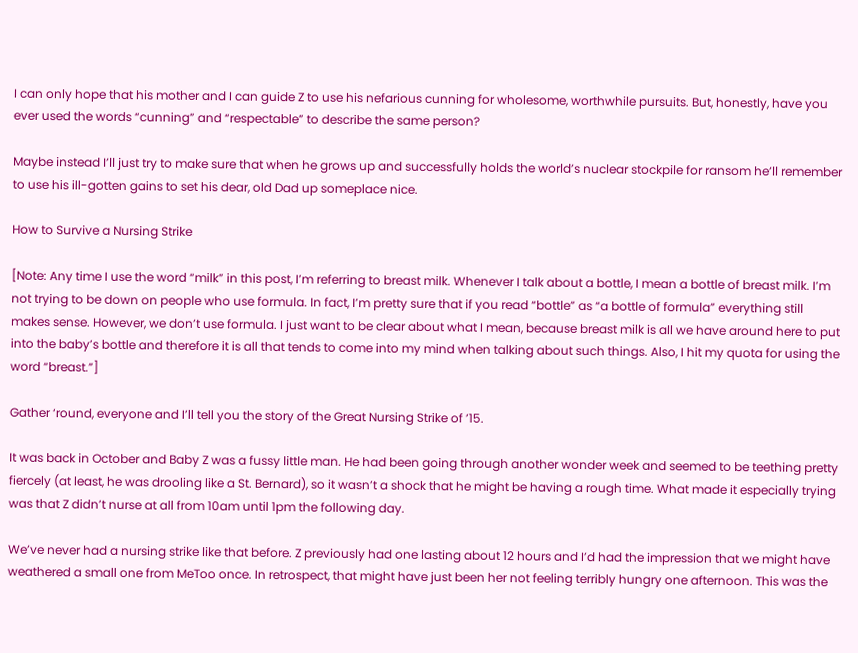I can only hope that his mother and I can guide Z to use his nefarious cunning for wholesome, worthwhile pursuits. But, honestly, have you ever used the words “cunning” and “respectable” to describe the same person?

Maybe instead I’ll just try to make sure that when he grows up and successfully holds the world’s nuclear stockpile for ransom he’ll remember to use his ill-gotten gains to set his dear, old Dad up someplace nice.

How to Survive a Nursing Strike

[Note: Any time I use the word “milk” in this post, I’m referring to breast milk. Whenever I talk about a bottle, I mean a bottle of breast milk. I’m not trying to be down on people who use formula. In fact, I’m pretty sure that if you read “bottle” as “a bottle of formula” everything still makes sense. However, we don’t use formula. I just want to be clear about what I mean, because breast milk is all we have around here to put into the baby’s bottle and therefore it is all that tends to come into my mind when talking about such things. Also, I hit my quota for using the word “breast.”]

Gather ‘round, everyone and I’ll tell you the story of the Great Nursing Strike of ’15.

It was back in October and Baby Z was a fussy little man. He had been going through another wonder week and seemed to be teething pretty fiercely (at least, he was drooling like a St. Bernard), so it wasn’t a shock that he might be having a rough time. What made it especially trying was that Z didn’t nurse at all from 10am until 1pm the following day.

We’ve never had a nursing strike like that before. Z previously had one lasting about 12 hours and I’d had the impression that we might have weathered a small one from MeToo once. In retrospect, that might have just been her not feeling terribly hungry one afternoon. This was the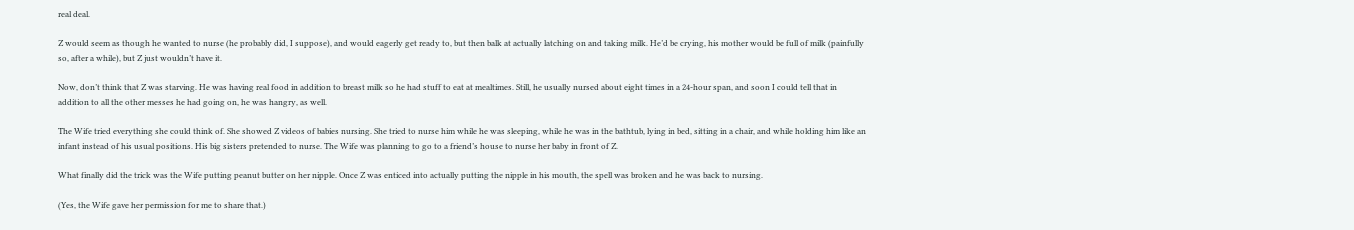real deal.

Z would seem as though he wanted to nurse (he probably did, I suppose), and would eagerly get ready to, but then balk at actually latching on and taking milk. He’d be crying, his mother would be full of milk (painfully so, after a while), but Z just wouldn’t have it.

Now, don’t think that Z was starving. He was having real food in addition to breast milk so he had stuff to eat at mealtimes. Still, he usually nursed about eight times in a 24-hour span, and soon I could tell that in addition to all the other messes he had going on, he was hangry, as well.

The Wife tried everything she could think of. She showed Z videos of babies nursing. She tried to nurse him while he was sleeping, while he was in the bathtub, lying in bed, sitting in a chair, and while holding him like an infant instead of his usual positions. His big sisters pretended to nurse. The Wife was planning to go to a friend’s house to nurse her baby in front of Z.

What finally did the trick was the Wife putting peanut butter on her nipple. Once Z was enticed into actually putting the nipple in his mouth, the spell was broken and he was back to nursing.

(Yes, the Wife gave her permission for me to share that.)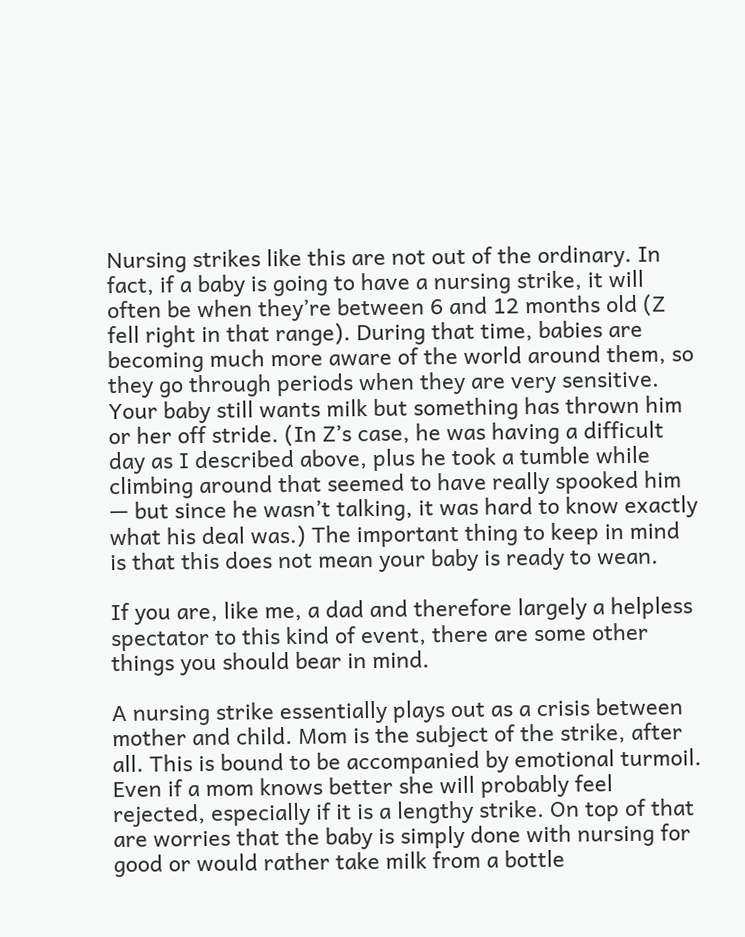Nursing strikes like this are not out of the ordinary. In fact, if a baby is going to have a nursing strike, it will often be when they’re between 6 and 12 months old (Z fell right in that range). During that time, babies are becoming much more aware of the world around them, so they go through periods when they are very sensitive. Your baby still wants milk but something has thrown him or her off stride. (In Z’s case, he was having a difficult day as I described above, plus he took a tumble while climbing around that seemed to have really spooked him — but since he wasn’t talking, it was hard to know exactly what his deal was.) The important thing to keep in mind is that this does not mean your baby is ready to wean.

If you are, like me, a dad and therefore largely a helpless spectator to this kind of event, there are some other things you should bear in mind.

A nursing strike essentially plays out as a crisis between mother and child. Mom is the subject of the strike, after all. This is bound to be accompanied by emotional turmoil. Even if a mom knows better she will probably feel rejected, especially if it is a lengthy strike. On top of that are worries that the baby is simply done with nursing for good or would rather take milk from a bottle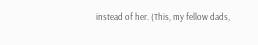instead of her. (This, my fellow dads,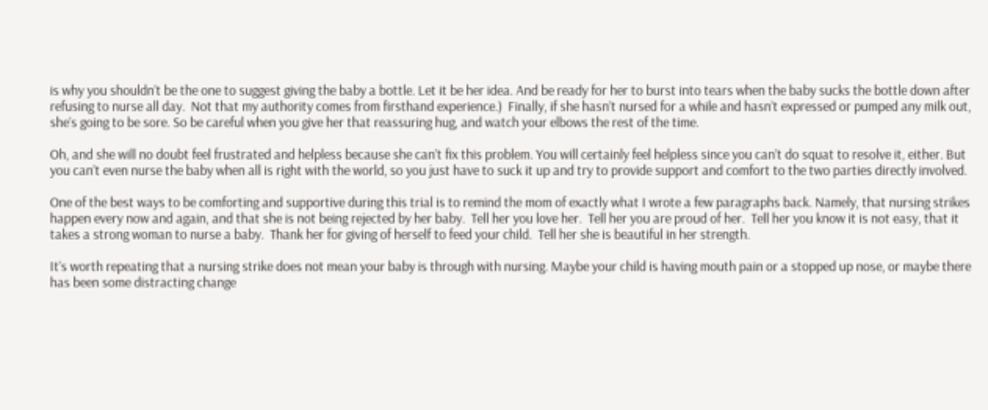is why you shouldn’t be the one to suggest giving the baby a bottle. Let it be her idea. And be ready for her to burst into tears when the baby sucks the bottle down after refusing to nurse all day.  Not that my authority comes from firsthand experience.)  Finally, if she hasn’t nursed for a while and hasn’t expressed or pumped any milk out, she’s going to be sore. So be careful when you give her that reassuring hug, and watch your elbows the rest of the time.

Oh, and she will no doubt feel frustrated and helpless because she can’t fix this problem. You will certainly feel helpless since you can’t do squat to resolve it, either. But you can’t even nurse the baby when all is right with the world, so you just have to suck it up and try to provide support and comfort to the two parties directly involved.

One of the best ways to be comforting and supportive during this trial is to remind the mom of exactly what I wrote a few paragraphs back. Namely, that nursing strikes happen every now and again, and that she is not being rejected by her baby.  Tell her you love her.  Tell her you are proud of her.  Tell her you know it is not easy, that it takes a strong woman to nurse a baby.  Thank her for giving of herself to feed your child.  Tell her she is beautiful in her strength.

It’s worth repeating that a nursing strike does not mean your baby is through with nursing. Maybe your child is having mouth pain or a stopped up nose, or maybe there has been some distracting change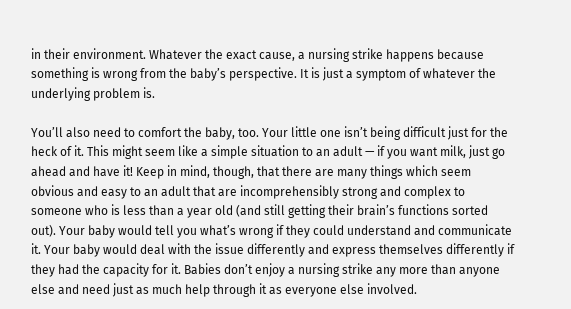in their environment. Whatever the exact cause, a nursing strike happens because something is wrong from the baby’s perspective. It is just a symptom of whatever the underlying problem is.

You’ll also need to comfort the baby, too. Your little one isn’t being difficult just for the heck of it. This might seem like a simple situation to an adult — if you want milk, just go ahead and have it! Keep in mind, though, that there are many things which seem obvious and easy to an adult that are incomprehensibly strong and complex to someone who is less than a year old (and still getting their brain’s functions sorted out). Your baby would tell you what’s wrong if they could understand and communicate it. Your baby would deal with the issue differently and express themselves differently if they had the capacity for it. Babies don’t enjoy a nursing strike any more than anyone else and need just as much help through it as everyone else involved.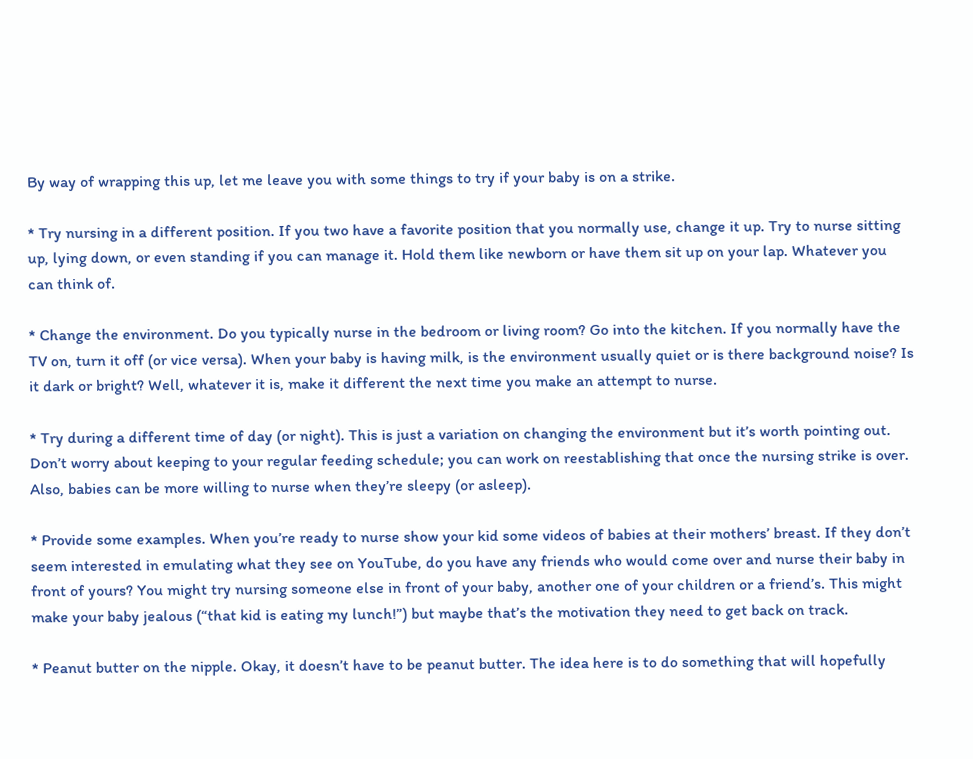By way of wrapping this up, let me leave you with some things to try if your baby is on a strike.

* Try nursing in a different position. If you two have a favorite position that you normally use, change it up. Try to nurse sitting up, lying down, or even standing if you can manage it. Hold them like newborn or have them sit up on your lap. Whatever you can think of.

* Change the environment. Do you typically nurse in the bedroom or living room? Go into the kitchen. If you normally have the TV on, turn it off (or vice versa). When your baby is having milk, is the environment usually quiet or is there background noise? Is it dark or bright? Well, whatever it is, make it different the next time you make an attempt to nurse.

* Try during a different time of day (or night). This is just a variation on changing the environment but it’s worth pointing out. Don’t worry about keeping to your regular feeding schedule; you can work on reestablishing that once the nursing strike is over. Also, babies can be more willing to nurse when they’re sleepy (or asleep).

* Provide some examples. When you’re ready to nurse show your kid some videos of babies at their mothers’ breast. If they don’t seem interested in emulating what they see on YouTube, do you have any friends who would come over and nurse their baby in front of yours? You might try nursing someone else in front of your baby, another one of your children or a friend’s. This might make your baby jealous (“that kid is eating my lunch!”) but maybe that’s the motivation they need to get back on track.

* Peanut butter on the nipple. Okay, it doesn’t have to be peanut butter. The idea here is to do something that will hopefully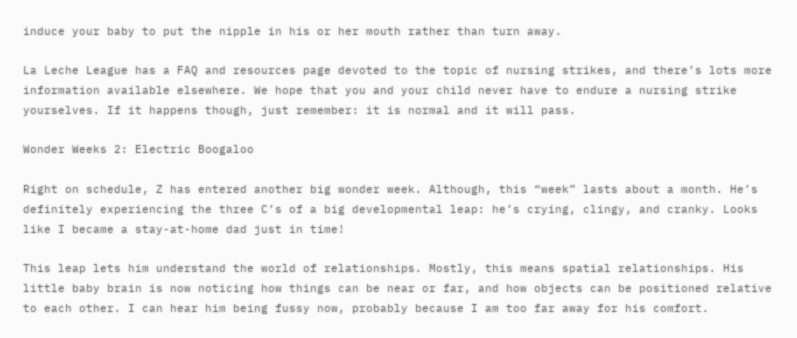induce your baby to put the nipple in his or her mouth rather than turn away.

La Leche League has a FAQ and resources page devoted to the topic of nursing strikes, and there’s lots more information available elsewhere. We hope that you and your child never have to endure a nursing strike yourselves. If it happens though, just remember: it is normal and it will pass.

Wonder Weeks 2: Electric Boogaloo

Right on schedule, Z has entered another big wonder week. Although, this “week” lasts about a month. He’s definitely experiencing the three C’s of a big developmental leap: he’s crying, clingy, and cranky. Looks like I became a stay-at-home dad just in time!

This leap lets him understand the world of relationships. Mostly, this means spatial relationships. His little baby brain is now noticing how things can be near or far, and how objects can be positioned relative to each other. I can hear him being fussy now, probably because I am too far away for his comfort.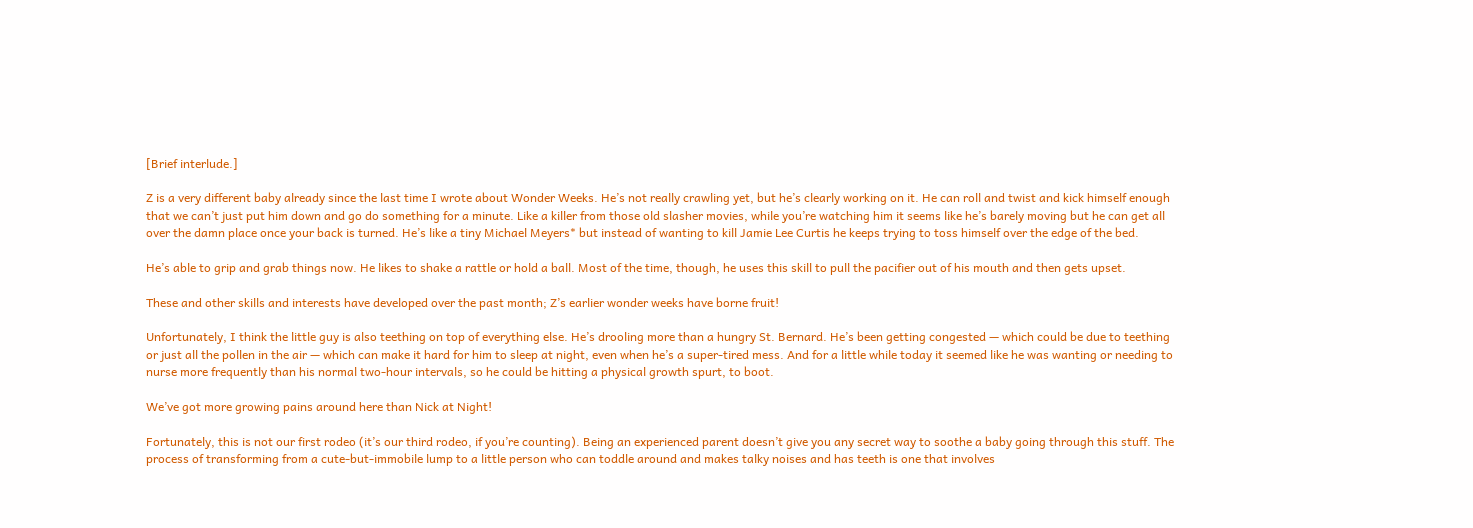[Brief interlude.]

Z is a very different baby already since the last time I wrote about Wonder Weeks. He’s not really crawling yet, but he’s clearly working on it. He can roll and twist and kick himself enough that we can’t just put him down and go do something for a minute. Like a killer from those old slasher movies, while you’re watching him it seems like he’s barely moving but he can get all over the damn place once your back is turned. He’s like a tiny Michael Meyers* but instead of wanting to kill Jamie Lee Curtis he keeps trying to toss himself over the edge of the bed.

He’s able to grip and grab things now. He likes to shake a rattle or hold a ball. Most of the time, though, he uses this skill to pull the pacifier out of his mouth and then gets upset.

These and other skills and interests have developed over the past month; Z’s earlier wonder weeks have borne fruit!

Unfortunately, I think the little guy is also teething on top of everything else. He’s drooling more than a hungry St. Bernard. He’s been getting congested — which could be due to teething or just all the pollen in the air — which can make it hard for him to sleep at night, even when he’s a super-tired mess. And for a little while today it seemed like he was wanting or needing to nurse more frequently than his normal two-hour intervals, so he could be hitting a physical growth spurt, to boot.

We’ve got more growing pains around here than Nick at Night!

Fortunately, this is not our first rodeo (it’s our third rodeo, if you’re counting). Being an experienced parent doesn’t give you any secret way to soothe a baby going through this stuff. The process of transforming from a cute-but-immobile lump to a little person who can toddle around and makes talky noises and has teeth is one that involves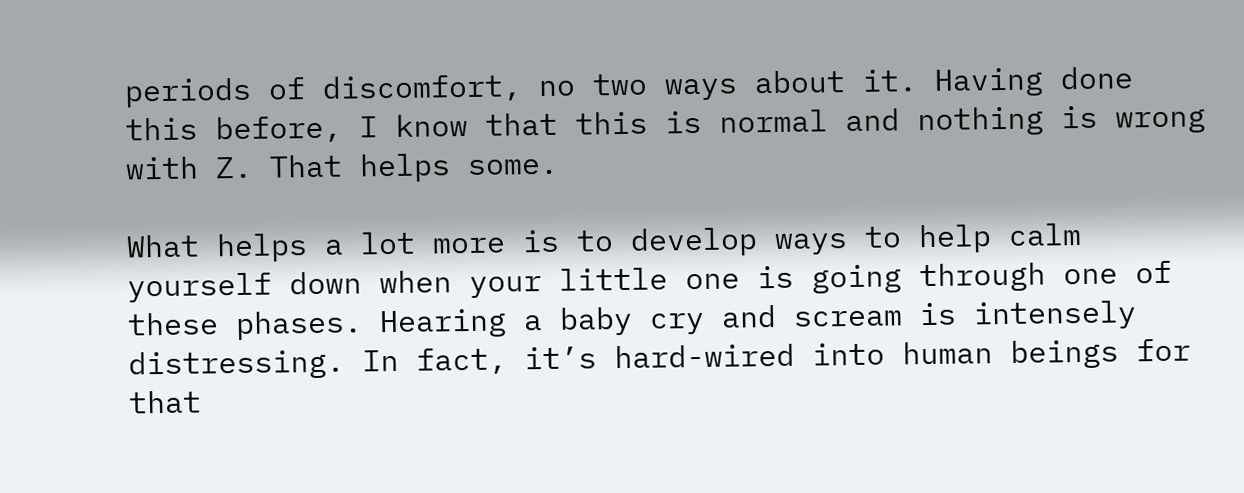periods of discomfort, no two ways about it. Having done this before, I know that this is normal and nothing is wrong with Z. That helps some.

What helps a lot more is to develop ways to help calm yourself down when your little one is going through one of these phases. Hearing a baby cry and scream is intensely distressing. In fact, it’s hard-wired into human beings for that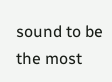sound to be the most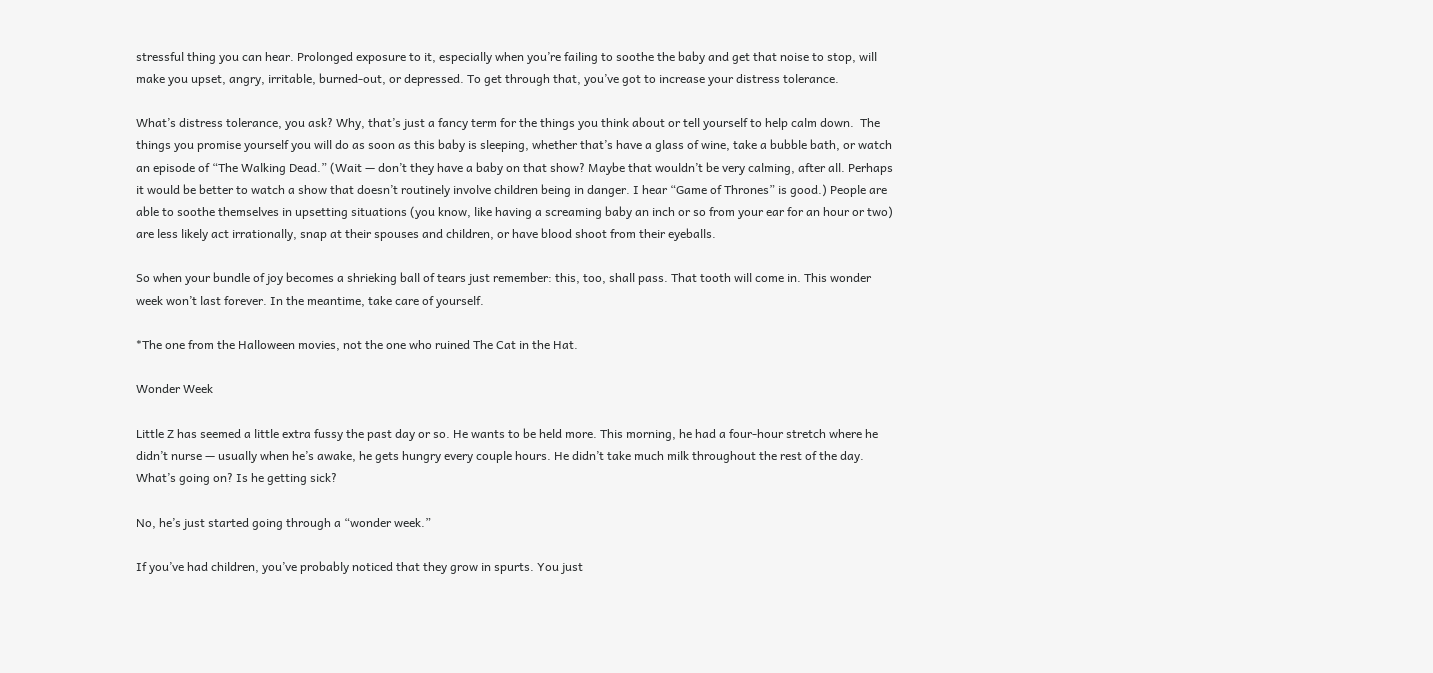stressful thing you can hear. Prolonged exposure to it, especially when you’re failing to soothe the baby and get that noise to stop, will make you upset, angry, irritable, burned-out, or depressed. To get through that, you’ve got to increase your distress tolerance.

What’s distress tolerance, you ask? Why, that’s just a fancy term for the things you think about or tell yourself to help calm down.  The things you promise yourself you will do as soon as this baby is sleeping, whether that’s have a glass of wine, take a bubble bath, or watch an episode of “The Walking Dead.” (Wait — don’t they have a baby on that show? Maybe that wouldn’t be very calming, after all. Perhaps it would be better to watch a show that doesn’t routinely involve children being in danger. I hear “Game of Thrones” is good.) People are able to soothe themselves in upsetting situations (you know, like having a screaming baby an inch or so from your ear for an hour or two) are less likely act irrationally, snap at their spouses and children, or have blood shoot from their eyeballs.

So when your bundle of joy becomes a shrieking ball of tears just remember: this, too, shall pass. That tooth will come in. This wonder week won’t last forever. In the meantime, take care of yourself.

*The one from the Halloween movies, not the one who ruined The Cat in the Hat.

Wonder Week

Little Z has seemed a little extra fussy the past day or so. He wants to be held more. This morning, he had a four-hour stretch where he didn’t nurse — usually when he’s awake, he gets hungry every couple hours. He didn’t take much milk throughout the rest of the day. What’s going on? Is he getting sick?

No, he’s just started going through a “wonder week.”

If you’ve had children, you’ve probably noticed that they grow in spurts. You just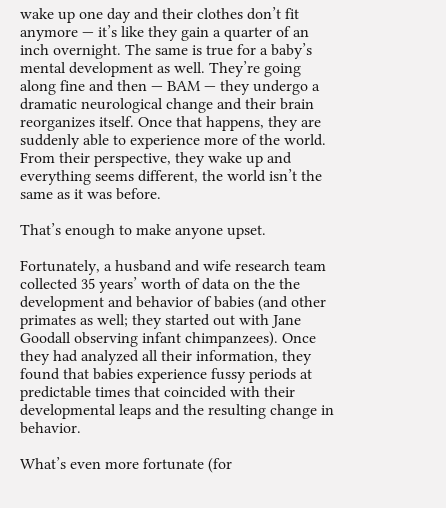wake up one day and their clothes don’t fit anymore — it’s like they gain a quarter of an inch overnight. The same is true for a baby’s mental development as well. They’re going along fine and then — BAM — they undergo a dramatic neurological change and their brain reorganizes itself. Once that happens, they are suddenly able to experience more of the world. From their perspective, they wake up and everything seems different, the world isn’t the same as it was before.

That’s enough to make anyone upset.

Fortunately, a husband and wife research team collected 35 years’ worth of data on the the development and behavior of babies (and other primates as well; they started out with Jane Goodall observing infant chimpanzees). Once they had analyzed all their information, they found that babies experience fussy periods at predictable times that coincided with their developmental leaps and the resulting change in behavior.

What’s even more fortunate (for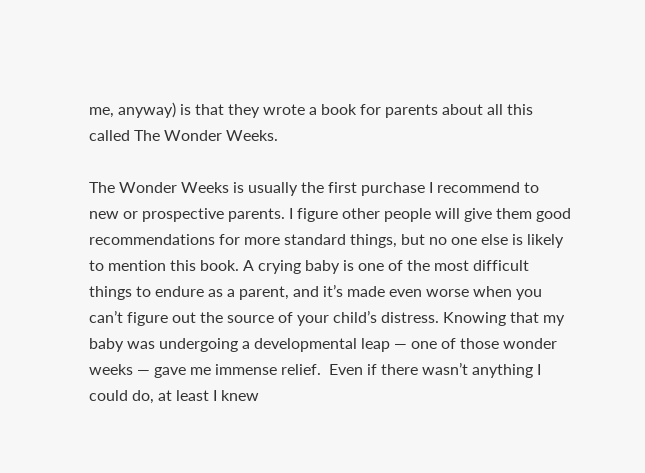me, anyway) is that they wrote a book for parents about all this called The Wonder Weeks.

The Wonder Weeks is usually the first purchase I recommend to new or prospective parents. I figure other people will give them good recommendations for more standard things, but no one else is likely to mention this book. A crying baby is one of the most difficult things to endure as a parent, and it’s made even worse when you can’t figure out the source of your child’s distress. Knowing that my baby was undergoing a developmental leap — one of those wonder weeks — gave me immense relief.  Even if there wasn’t anything I could do, at least I knew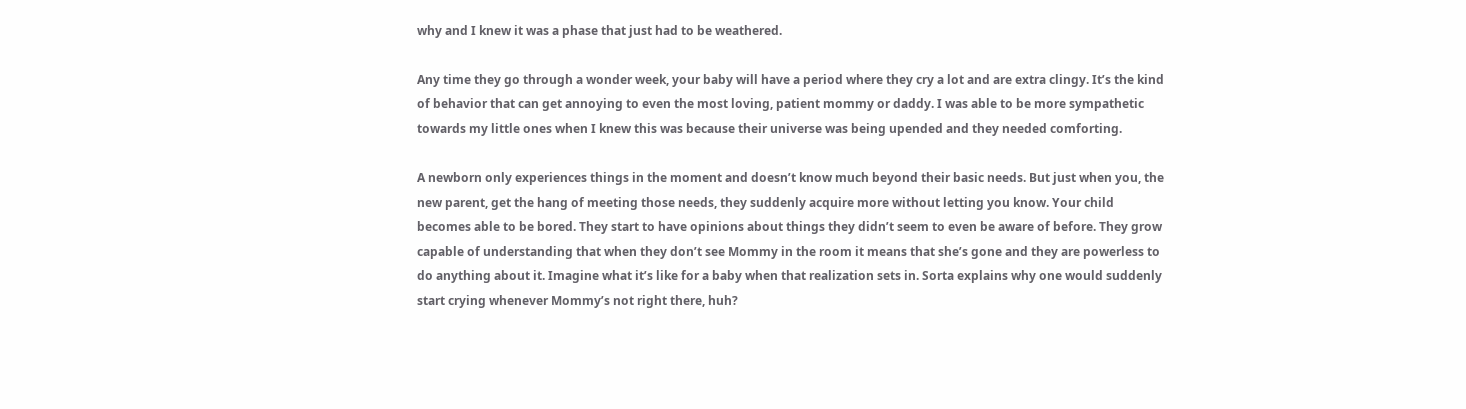why and I knew it was a phase that just had to be weathered.

Any time they go through a wonder week, your baby will have a period where they cry a lot and are extra clingy. It’s the kind of behavior that can get annoying to even the most loving, patient mommy or daddy. I was able to be more sympathetic towards my little ones when I knew this was because their universe was being upended and they needed comforting.

A newborn only experiences things in the moment and doesn’t know much beyond their basic needs. But just when you, the new parent, get the hang of meeting those needs, they suddenly acquire more without letting you know. Your child becomes able to be bored. They start to have opinions about things they didn’t seem to even be aware of before. They grow capable of understanding that when they don’t see Mommy in the room it means that she’s gone and they are powerless to do anything about it. Imagine what it’s like for a baby when that realization sets in. Sorta explains why one would suddenly start crying whenever Mommy’s not right there, huh?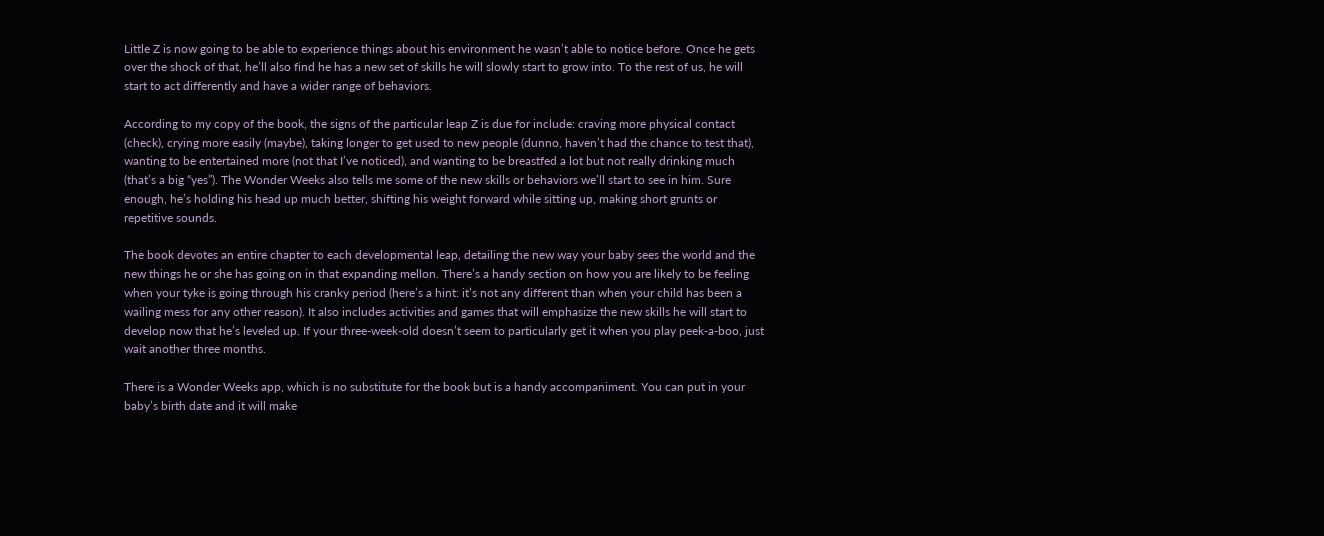Little Z is now going to be able to experience things about his environment he wasn’t able to notice before. Once he gets over the shock of that, he’ll also find he has a new set of skills he will slowly start to grow into. To the rest of us, he will start to act differently and have a wider range of behaviors.

According to my copy of the book, the signs of the particular leap Z is due for include: craving more physical contact (check), crying more easily (maybe), taking longer to get used to new people (dunno, haven’t had the chance to test that), wanting to be entertained more (not that I’ve noticed), and wanting to be breastfed a lot but not really drinking much (that’s a big “yes”). The Wonder Weeks also tells me some of the new skills or behaviors we’ll start to see in him. Sure enough, he’s holding his head up much better, shifting his weight forward while sitting up, making short grunts or repetitive sounds.

The book devotes an entire chapter to each developmental leap, detailing the new way your baby sees the world and the new things he or she has going on in that expanding mellon. There’s a handy section on how you are likely to be feeling when your tyke is going through his cranky period (here’s a hint: it’s not any different than when your child has been a wailing mess for any other reason). It also includes activities and games that will emphasize the new skills he will start to develop now that he’s leveled up. If your three-week-old doesn’t seem to particularly get it when you play peek-a-boo, just wait another three months.

There is a Wonder Weeks app, which is no substitute for the book but is a handy accompaniment. You can put in your baby’s birth date and it will make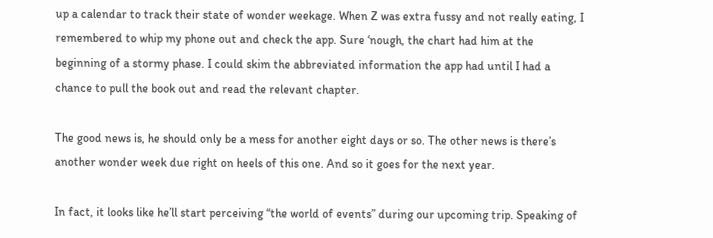up a calendar to track their state of wonder weekage. When Z was extra fussy and not really eating, I remembered to whip my phone out and check the app. Sure ‘nough, the chart had him at the beginning of a stormy phase. I could skim the abbreviated information the app had until I had a chance to pull the book out and read the relevant chapter.

The good news is, he should only be a mess for another eight days or so. The other news is there’s another wonder week due right on heels of this one. And so it goes for the next year.

In fact, it looks like he’ll start perceiving “the world of events” during our upcoming trip. Speaking of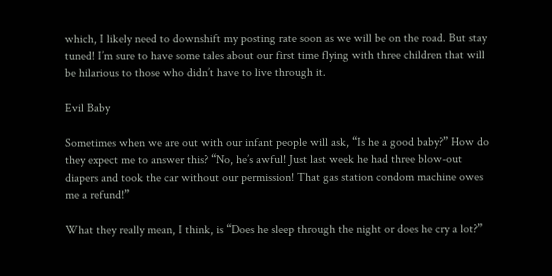which, I likely need to downshift my posting rate soon as we will be on the road. But stay tuned! I’m sure to have some tales about our first time flying with three children that will be hilarious to those who didn’t have to live through it.

Evil Baby

Sometimes when we are out with our infant people will ask, “Is he a good baby?” How do they expect me to answer this? “No, he’s awful! Just last week he had three blow-out diapers and took the car without our permission! That gas station condom machine owes me a refund!”

What they really mean, I think, is “Does he sleep through the night or does he cry a lot?”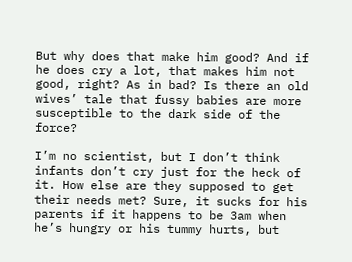But why does that make him good? And if he does cry a lot, that makes him not good, right? As in bad? Is there an old wives’ tale that fussy babies are more susceptible to the dark side of the force?

I’m no scientist, but I don’t think infants don’t cry just for the heck of it. How else are they supposed to get their needs met? Sure, it sucks for his parents if it happens to be 3am when he’s hungry or his tummy hurts, but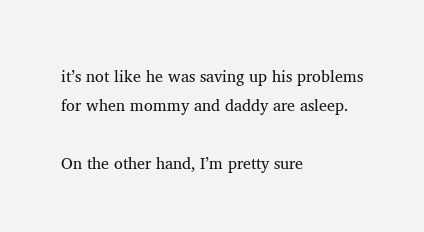it’s not like he was saving up his problems for when mommy and daddy are asleep.

On the other hand, I’m pretty sure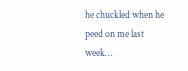he chuckled when he peed on me last week…